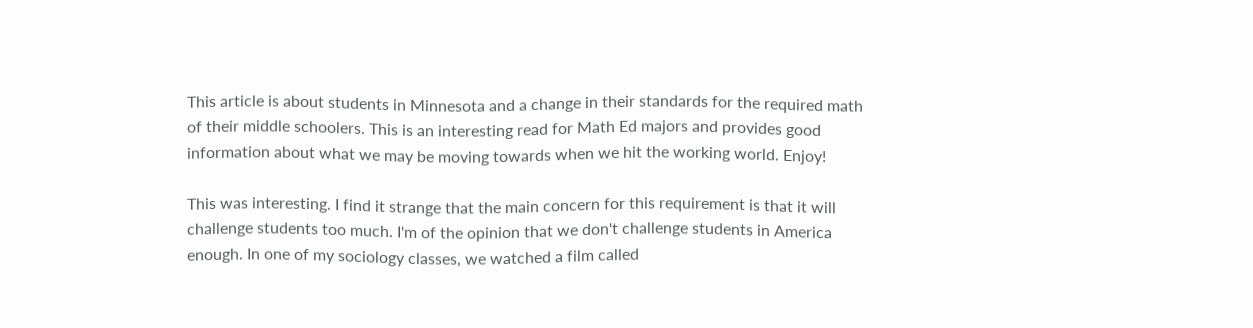This article is about students in Minnesota and a change in their standards for the required math of their middle schoolers. This is an interesting read for Math Ed majors and provides good information about what we may be moving towards when we hit the working world. Enjoy!

This was interesting. I find it strange that the main concern for this requirement is that it will challenge students too much. I'm of the opinion that we don't challenge students in America enough. In one of my sociology classes, we watched a film called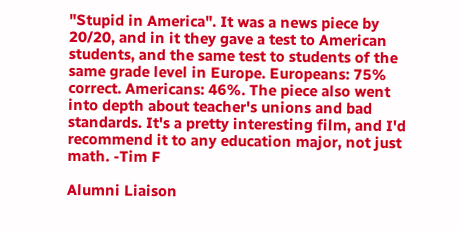"Stupid in America". It was a news piece by 20/20, and in it they gave a test to American students, and the same test to students of the same grade level in Europe. Europeans: 75% correct. Americans: 46%. The piece also went into depth about teacher's unions and bad standards. It's a pretty interesting film, and I'd recommend it to any education major, not just math. -Tim F

Alumni Liaison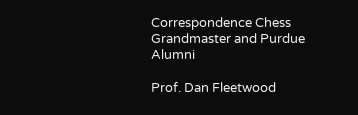Correspondence Chess Grandmaster and Purdue Alumni

Prof. Dan Fleetwood